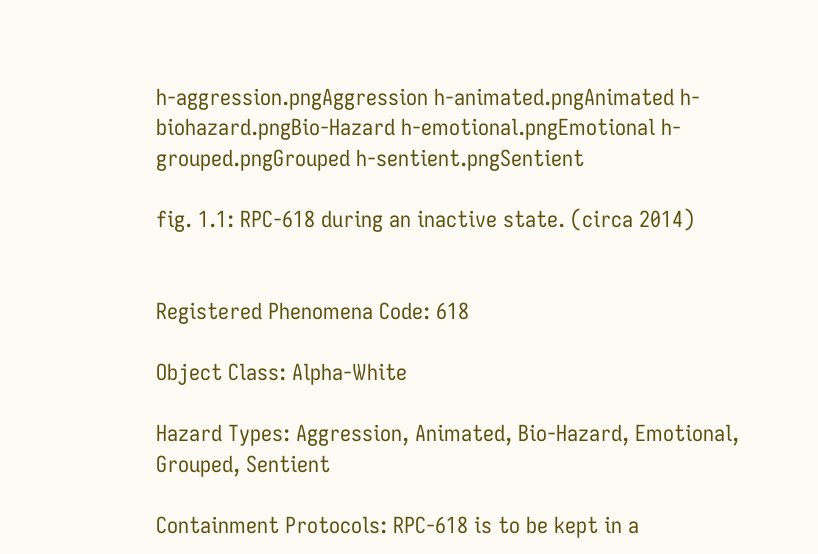h-aggression.pngAggression h-animated.pngAnimated h-biohazard.pngBio-Hazard h-emotional.pngEmotional h-grouped.pngGrouped h-sentient.pngSentient

fig. 1.1: RPC-618 during an inactive state. (circa 2014)


Registered Phenomena Code: 618

Object Class: Alpha-White

Hazard Types: Aggression, Animated, Bio-Hazard, Emotional, Grouped, Sentient

Containment Protocols: RPC-618 is to be kept in a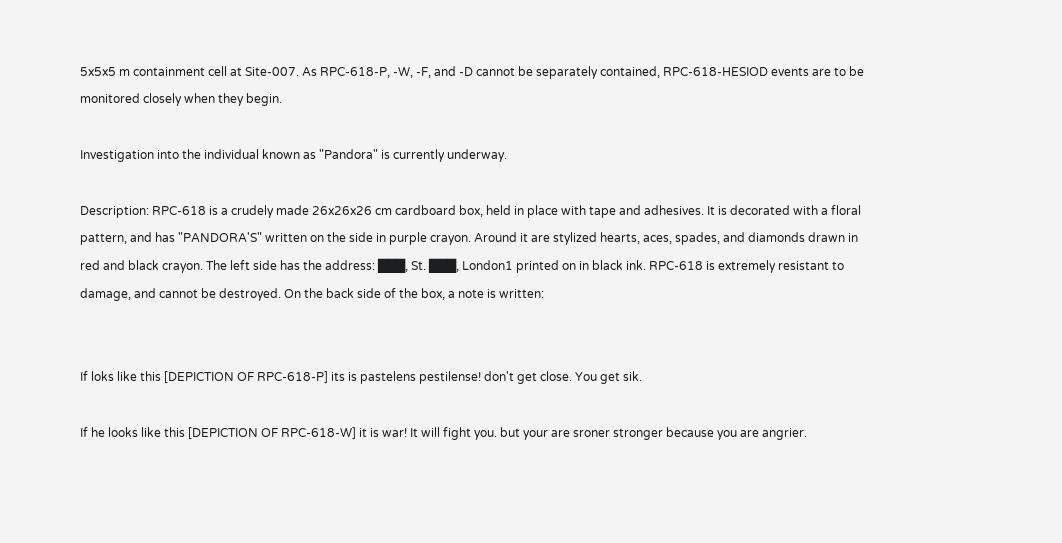5x5x5 m containment cell at Site-007. As RPC-618-P, -W, -F, and -D cannot be separately contained, RPC-618-HESIOD events are to be monitored closely when they begin.

Investigation into the individual known as "Pandora" is currently underway.

Description: RPC-618 is a crudely made 26x26x26 cm cardboard box, held in place with tape and adhesives. It is decorated with a floral pattern, and has "PANDORA'S" written on the side in purple crayon. Around it are stylized hearts, aces, spades, and diamonds drawn in red and black crayon. The left side has the address: ███, St. ███, London1 printed on in black ink. RPC-618 is extremely resistant to damage, and cannot be destroyed. On the back side of the box, a note is written:


If loks like this [DEPICTION OF RPC-618-P] its is pastelens pestilense! don't get close. You get sik.

If he looks like this [DEPICTION OF RPC-618-W] it is war! It will fight you. but your are sroner stronger because you are angrier.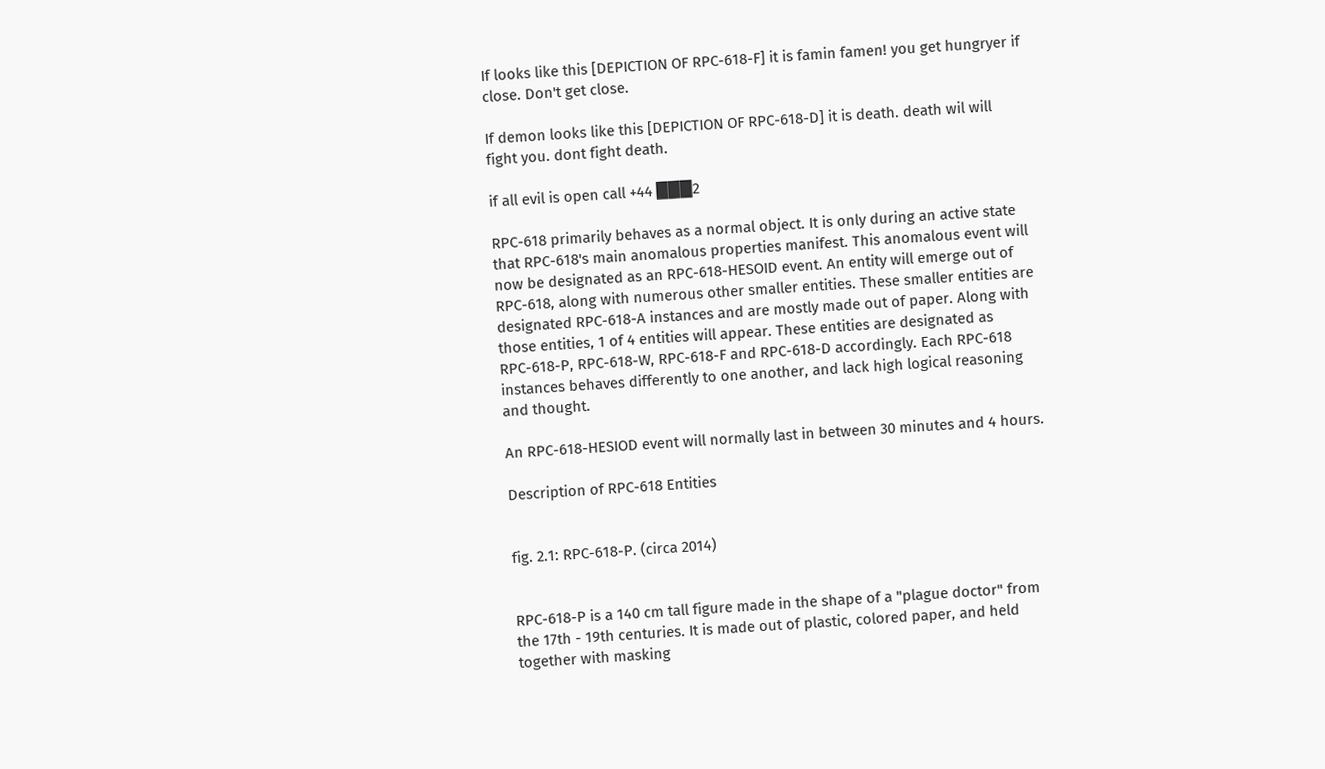If looks like this [DEPICTION OF RPC-618-F] it is famin famen! you get hungryer if close. Don't get close.

If demon looks like this [DEPICTION OF RPC-618-D] it is death. death wil will fight you. dont fight death.

if all evil is open call +44 ███2

RPC-618 primarily behaves as a normal object. It is only during an active state that RPC-618's main anomalous properties manifest. This anomalous event will now be designated as an RPC-618-HESOID event. An entity will emerge out of RPC-618, along with numerous other smaller entities. These smaller entities are designated RPC-618-A instances and are mostly made out of paper. Along with those entities, 1 of 4 entities will appear. These entities are designated as RPC-618-P, RPC-618-W, RPC-618-F and RPC-618-D accordingly. Each RPC-618 instances behaves differently to one another, and lack high logical reasoning and thought.

An RPC-618-HESIOD event will normally last in between 30 minutes and 4 hours.

Description of RPC-618 Entities


fig. 2.1: RPC-618-P. (circa 2014)


RPC-618-P is a 140 cm tall figure made in the shape of a "plague doctor" from the 17th - 19th centuries. It is made out of plastic, colored paper, and held together with masking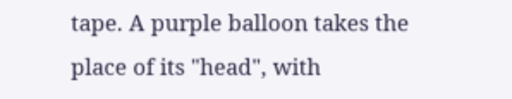tape. A purple balloon takes the place of its "head", with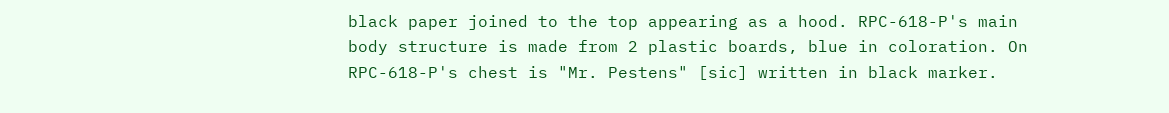black paper joined to the top appearing as a hood. RPC-618-P's main body structure is made from 2 plastic boards, blue in coloration. On RPC-618-P's chest is "Mr. Pestens" [sic] written in black marker.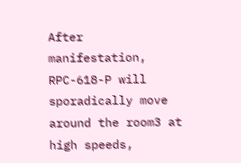After manifestation, RPC-618-P will sporadically move around the room3 at high speeds,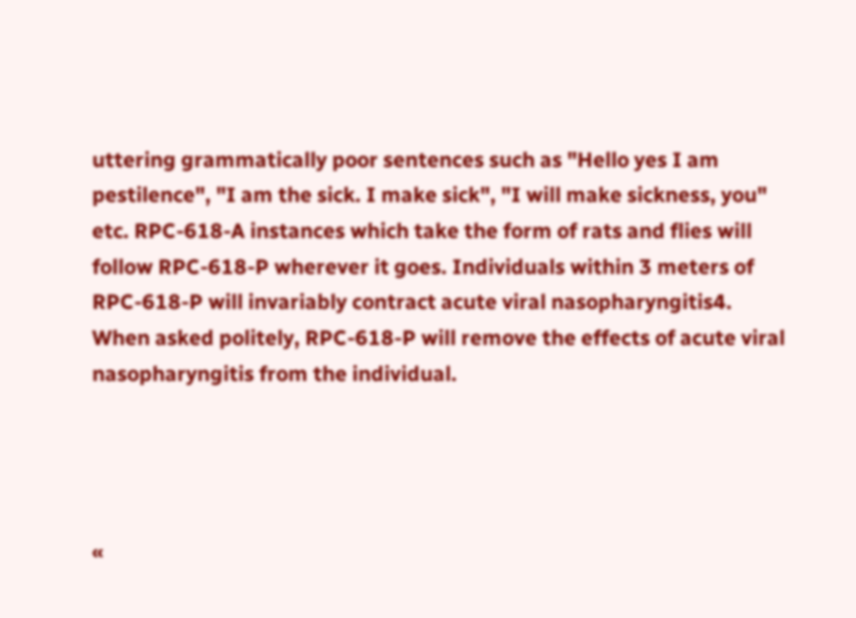uttering grammatically poor sentences such as "Hello yes I am pestilence", "I am the sick. I make sick", "I will make sickness, you" etc. RPC-618-A instances which take the form of rats and flies will follow RPC-618-P wherever it goes. Individuals within 3 meters of RPC-618-P will invariably contract acute viral nasopharyngitis4. When asked politely, RPC-618-P will remove the effects of acute viral nasopharyngitis from the individual.




«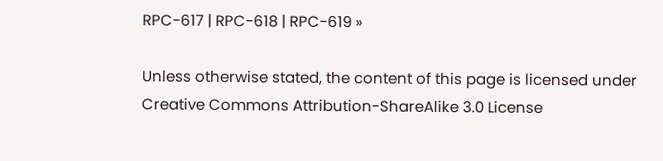RPC-617 | RPC-618 | RPC-619 »

Unless otherwise stated, the content of this page is licensed under Creative Commons Attribution-ShareAlike 3.0 License